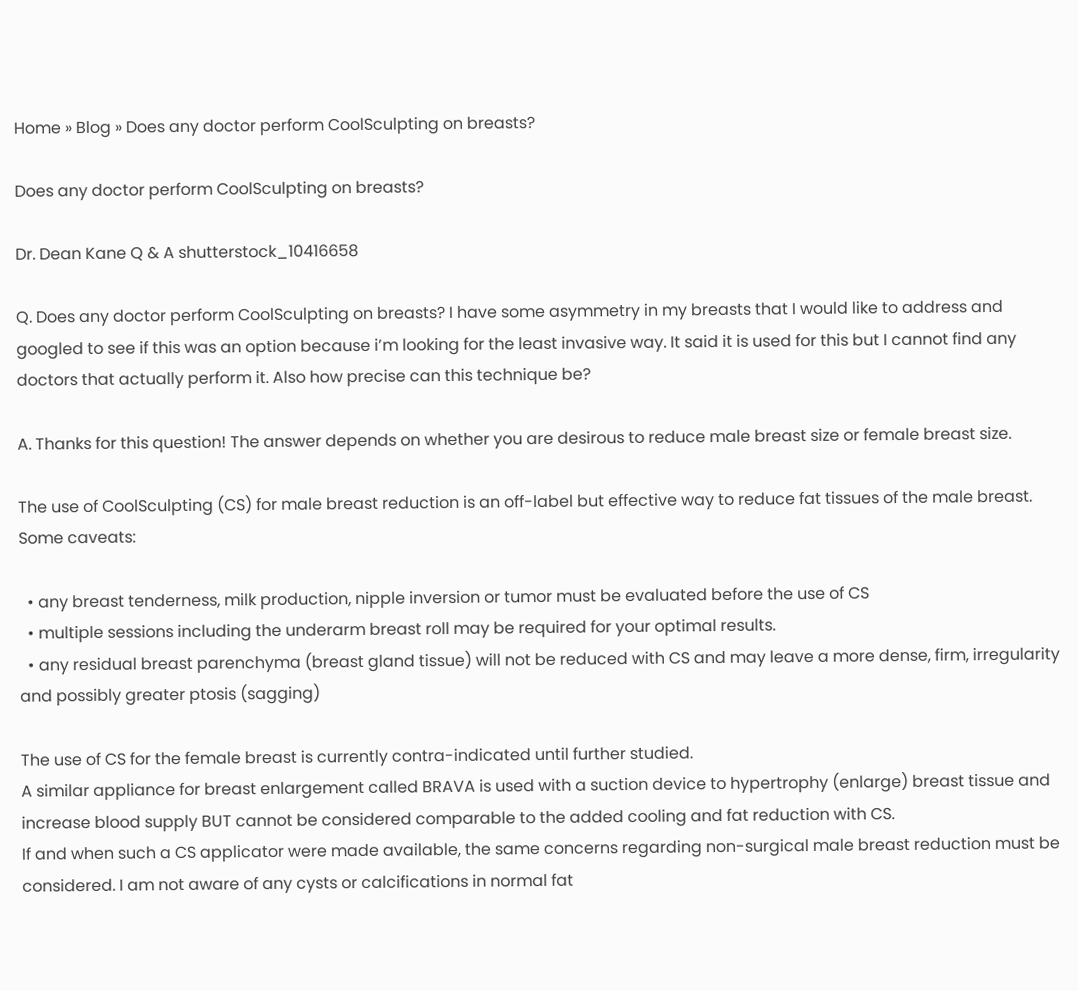Home » Blog » Does any doctor perform CoolSculpting on breasts?

Does any doctor perform CoolSculpting on breasts?

Dr. Dean Kane Q & A shutterstock_10416658

Q. Does any doctor perform CoolSculpting on breasts? I have some asymmetry in my breasts that I would like to address and googled to see if this was an option because i’m looking for the least invasive way. It said it is used for this but I cannot find any doctors that actually perform it. Also how precise can this technique be?

A. Thanks for this question! The answer depends on whether you are desirous to reduce male breast size or female breast size.

The use of CoolSculpting (CS) for male breast reduction is an off-label but effective way to reduce fat tissues of the male breast. Some caveats:

  • any breast tenderness, milk production, nipple inversion or tumor must be evaluated before the use of CS
  • multiple sessions including the underarm breast roll may be required for your optimal results.
  • any residual breast parenchyma (breast gland tissue) will not be reduced with CS and may leave a more dense, firm, irregularity and possibly greater ptosis (sagging)

The use of CS for the female breast is currently contra-indicated until further studied.
A similar appliance for breast enlargement called BRAVA is used with a suction device to hypertrophy (enlarge) breast tissue and increase blood supply BUT cannot be considered comparable to the added cooling and fat reduction with CS.
If and when such a CS applicator were made available, the same concerns regarding non-surgical male breast reduction must be considered. I am not aware of any cysts or calcifications in normal fat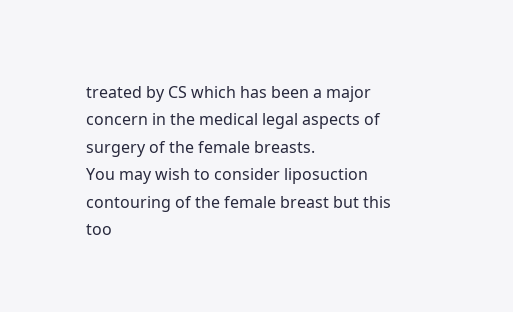treated by CS which has been a major concern in the medical legal aspects of surgery of the female breasts.
You may wish to consider liposuction contouring of the female breast but this too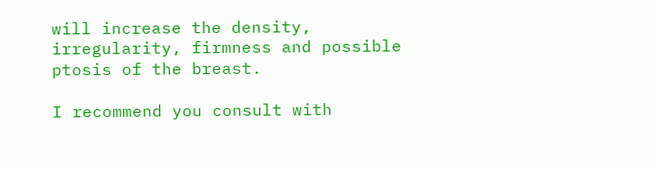will increase the density, irregularity, firmness and possible ptosis of the breast.

I recommend you consult with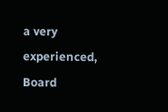a very experienced, Board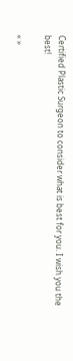Certified Plastic Surgeon to consider what is best for you. I wish you the best!

« »